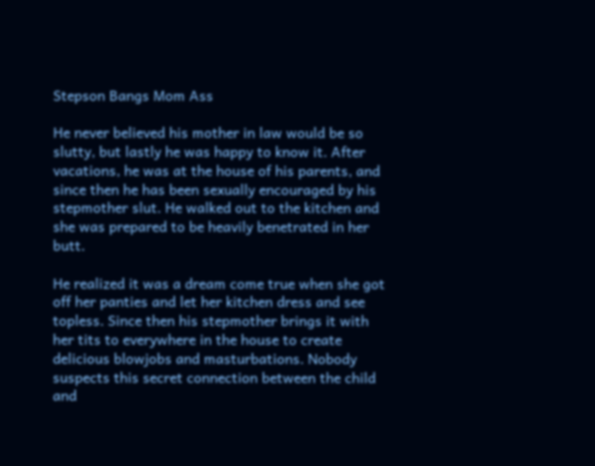Stepson Bangs Mom Ass

He never believed his mother in law would be so slutty, but lastly he was happy to know it. After vacations, he was at the house of his parents, and since then he has been sexually encouraged by his stepmother slut. He walked out to the kitchen and she was prepared to be heavily benetrated in her butt.

He realized it was a dream come true when she got off her panties and let her kitchen dress and see topless. Since then his stepmother brings it with her tits to everywhere in the house to create delicious blowjobs and masturbations. Nobody suspects this secret connection between the child and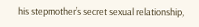his stepmother’s secret sexual relationship,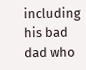including his bad dad who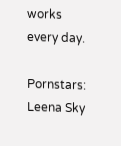works every day.

Pornstars: Leena Sky